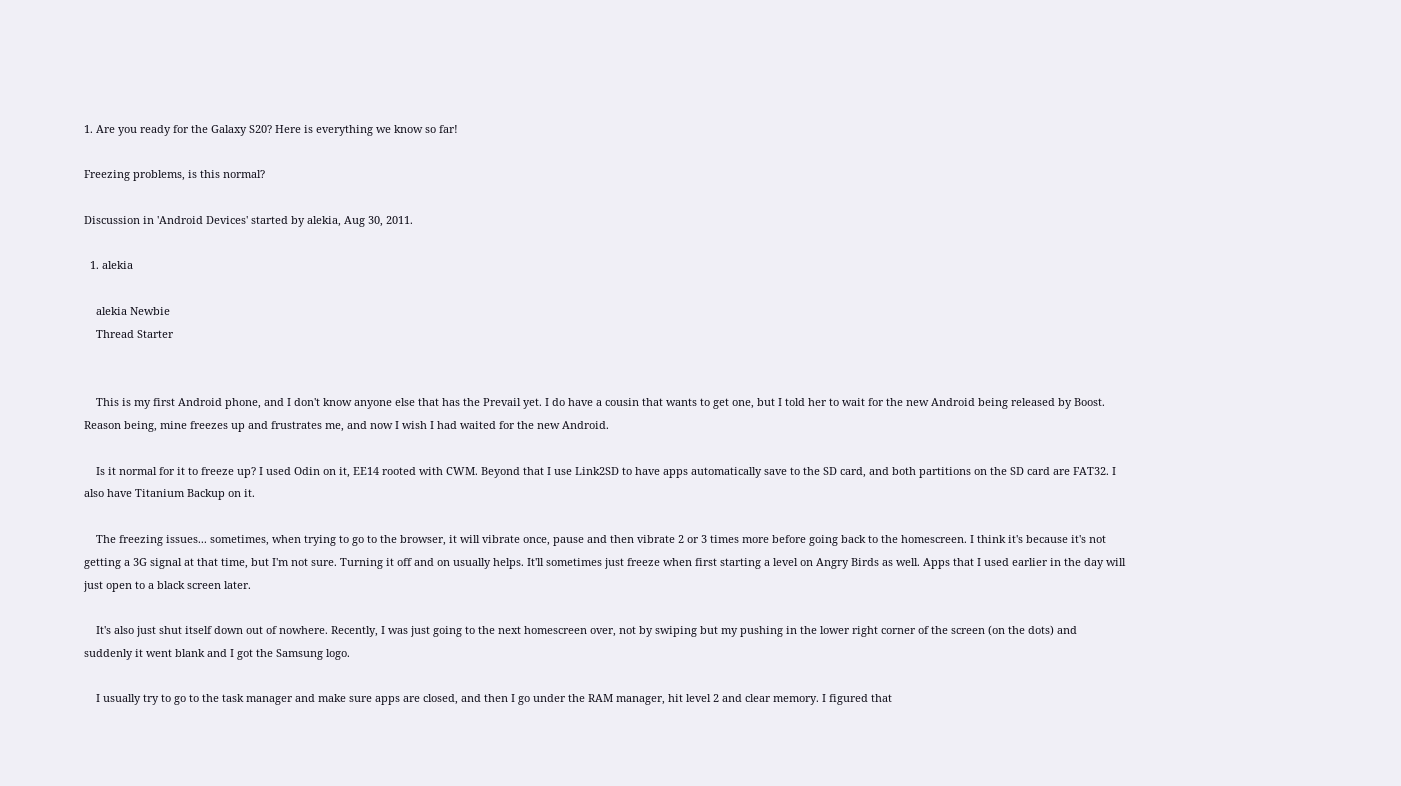1. Are you ready for the Galaxy S20? Here is everything we know so far!

Freezing problems, is this normal?

Discussion in 'Android Devices' started by alekia, Aug 30, 2011.

  1. alekia

    alekia Newbie
    Thread Starter


    This is my first Android phone, and I don't know anyone else that has the Prevail yet. I do have a cousin that wants to get one, but I told her to wait for the new Android being released by Boost. Reason being, mine freezes up and frustrates me, and now I wish I had waited for the new Android.

    Is it normal for it to freeze up? I used Odin on it, EE14 rooted with CWM. Beyond that I use Link2SD to have apps automatically save to the SD card, and both partitions on the SD card are FAT32. I also have Titanium Backup on it.

    The freezing issues... sometimes, when trying to go to the browser, it will vibrate once, pause and then vibrate 2 or 3 times more before going back to the homescreen. I think it's because it's not getting a 3G signal at that time, but I'm not sure. Turning it off and on usually helps. It'll sometimes just freeze when first starting a level on Angry Birds as well. Apps that I used earlier in the day will just open to a black screen later.

    It's also just shut itself down out of nowhere. Recently, I was just going to the next homescreen over, not by swiping but my pushing in the lower right corner of the screen (on the dots) and suddenly it went blank and I got the Samsung logo.

    I usually try to go to the task manager and make sure apps are closed, and then I go under the RAM manager, hit level 2 and clear memory. I figured that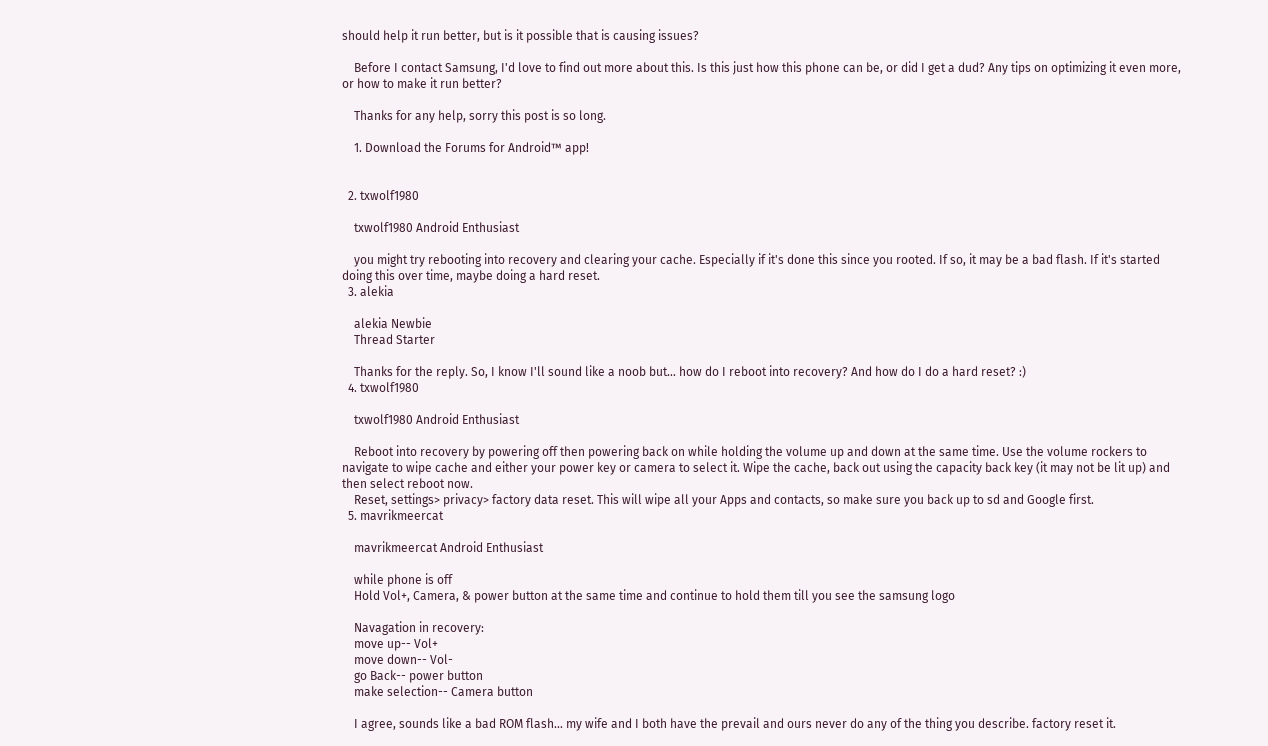should help it run better, but is it possible that is causing issues?

    Before I contact Samsung, I'd love to find out more about this. Is this just how this phone can be, or did I get a dud? Any tips on optimizing it even more, or how to make it run better?

    Thanks for any help, sorry this post is so long.

    1. Download the Forums for Android™ app!


  2. txwolf1980

    txwolf1980 Android Enthusiast

    you might try rebooting into recovery and clearing your cache. Especially if it's done this since you rooted. If so, it may be a bad flash. If it's started doing this over time, maybe doing a hard reset.
  3. alekia

    alekia Newbie
    Thread Starter

    Thanks for the reply. So, I know I'll sound like a noob but... how do I reboot into recovery? And how do I do a hard reset? :)
  4. txwolf1980

    txwolf1980 Android Enthusiast

    Reboot into recovery by powering off then powering back on while holding the volume up and down at the same time. Use the volume rockers to navigate to wipe cache and either your power key or camera to select it. Wipe the cache, back out using the capacity back key (it may not be lit up) and then select reboot now.
    Reset, settings> privacy> factory data reset. This will wipe all your Apps and contacts, so make sure you back up to sd and Google first.
  5. mavrikmeercat

    mavrikmeercat Android Enthusiast

    while phone is off
    Hold Vol+, Camera, & power button at the same time and continue to hold them till you see the samsung logo

    Navagation in recovery:
    move up-- Vol+
    move down-- Vol-
    go Back-- power button
    make selection-- Camera button

    I agree, sounds like a bad ROM flash... my wife and I both have the prevail and ours never do any of the thing you describe. factory reset it.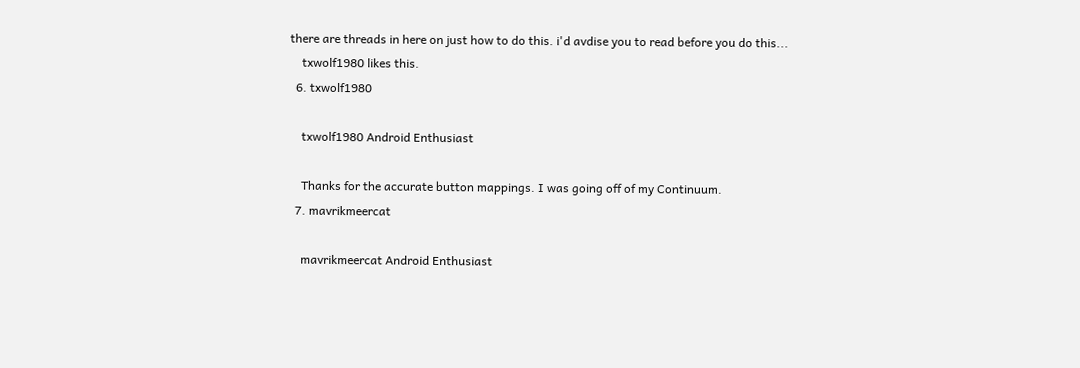there are threads in here on just how to do this. i'd avdise you to read before you do this...
    txwolf1980 likes this.
  6. txwolf1980

    txwolf1980 Android Enthusiast

    Thanks for the accurate button mappings. I was going off of my Continuum.
  7. mavrikmeercat

    mavrikmeercat Android Enthusiast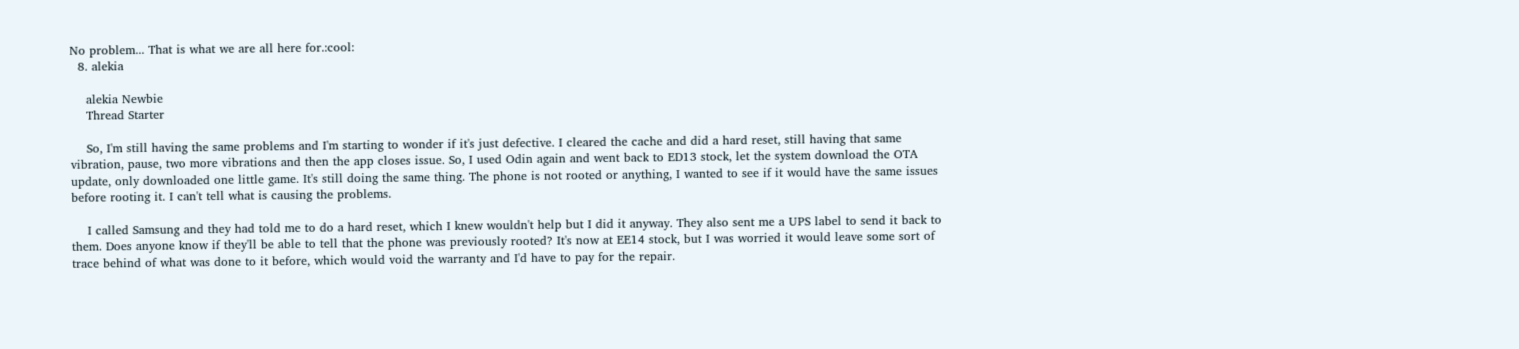No problem... That is what we are all here for.:cool:
  8. alekia

    alekia Newbie
    Thread Starter

    So, I'm still having the same problems and I'm starting to wonder if it's just defective. I cleared the cache and did a hard reset, still having that same vibration, pause, two more vibrations and then the app closes issue. So, I used Odin again and went back to ED13 stock, let the system download the OTA update, only downloaded one little game. It's still doing the same thing. The phone is not rooted or anything, I wanted to see if it would have the same issues before rooting it. I can't tell what is causing the problems.

    I called Samsung and they had told me to do a hard reset, which I knew wouldn't help but I did it anyway. They also sent me a UPS label to send it back to them. Does anyone know if they'll be able to tell that the phone was previously rooted? It's now at EE14 stock, but I was worried it would leave some sort of trace behind of what was done to it before, which would void the warranty and I'd have to pay for the repair.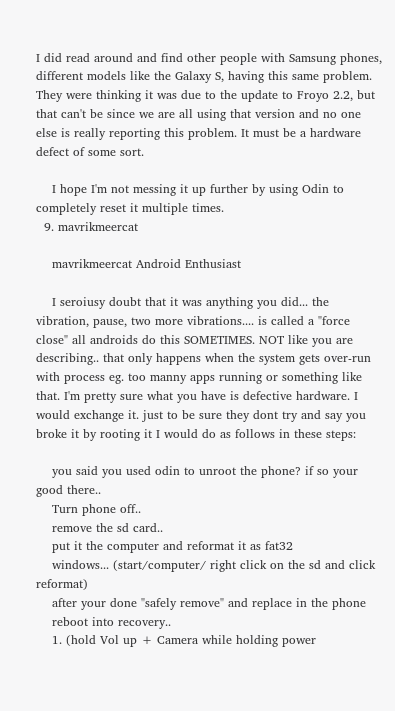I did read around and find other people with Samsung phones, different models like the Galaxy S, having this same problem. They were thinking it was due to the update to Froyo 2.2, but that can't be since we are all using that version and no one else is really reporting this problem. It must be a hardware defect of some sort.

    I hope I'm not messing it up further by using Odin to completely reset it multiple times.
  9. mavrikmeercat

    mavrikmeercat Android Enthusiast

    I seroiusy doubt that it was anything you did... the vibration, pause, two more vibrations.... is called a "force close" all androids do this SOMETIMES. NOT like you are describing.. that only happens when the system gets over-run with process eg. too manny apps running or something like that. I'm pretty sure what you have is defective hardware. I would exchange it. just to be sure they dont try and say you broke it by rooting it I would do as follows in these steps:

    you said you used odin to unroot the phone? if so your good there..
    Turn phone off..
    remove the sd card..
    put it the computer and reformat it as fat32
    windows... (start/computer/ right click on the sd and click reformat)
    after your done "safely remove" and replace in the phone
    reboot into recovery..
    1. (hold Vol up + Camera while holding power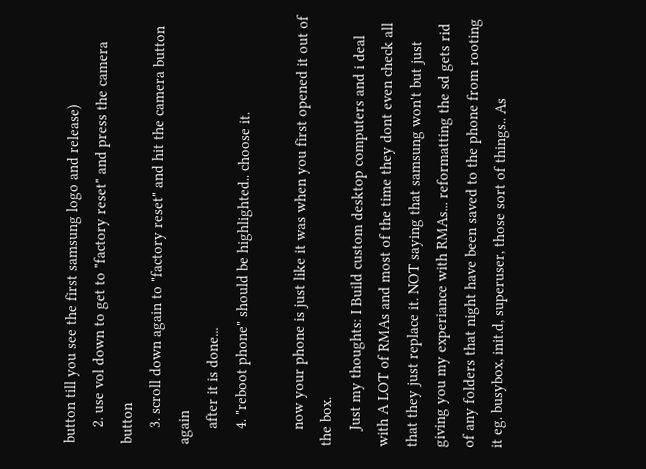button till you see the first samsung logo and release)
    2. use vol down to get to "factory reset" and press the camera button
    3. scroll down again to "factory reset" and hit the camera button again
    after it is done...
    4. "reboot phone" should be highlighted.. choose it.

    now your phone is just like it was when you first opened it out of the box.
    Just my thoughts: I Build custom desktop computers and i deal with A LOT of RMAs and most of the time they dont even check all that they just replace it. NOT saying that samsung won't but just giving you my experiance with RMAs... reformatting the sd gets rid of any folders that night have been saved to the phone from rooting it eg. busybox, init.d, superuser, those sort of things.. As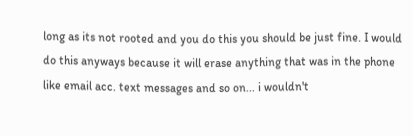long as its not rooted and you do this you should be just fine. I would do this anyways because it will erase anything that was in the phone like email acc. text messages and so on... i wouldn't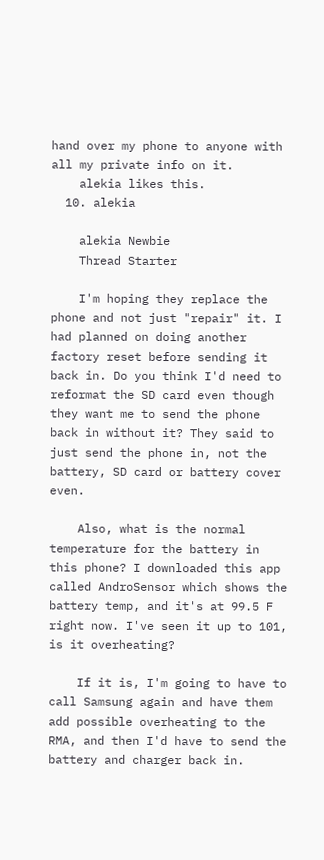hand over my phone to anyone with all my private info on it.
    alekia likes this.
  10. alekia

    alekia Newbie
    Thread Starter

    I'm hoping they replace the phone and not just "repair" it. I had planned on doing another factory reset before sending it back in. Do you think I'd need to reformat the SD card even though they want me to send the phone back in without it? They said to just send the phone in, not the battery, SD card or battery cover even.

    Also, what is the normal temperature for the battery in this phone? I downloaded this app called AndroSensor which shows the battery temp, and it's at 99.5 F right now. I've seen it up to 101, is it overheating?

    If it is, I'm going to have to call Samsung again and have them add possible overheating to the RMA, and then I'd have to send the battery and charger back in.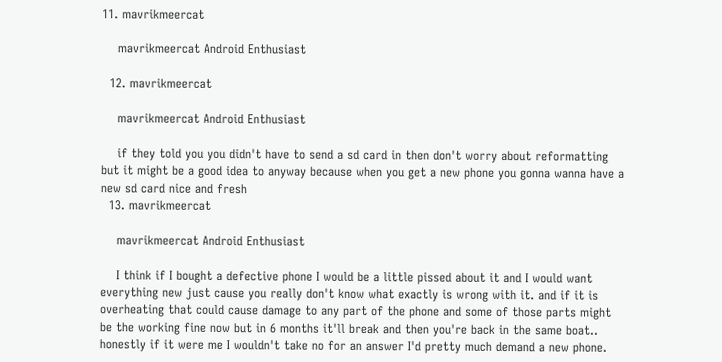11. mavrikmeercat

    mavrikmeercat Android Enthusiast

  12. mavrikmeercat

    mavrikmeercat Android Enthusiast

    if they told you you didn't have to send a sd card in then don't worry about reformatting but it might be a good idea to anyway because when you get a new phone you gonna wanna have a new sd card nice and fresh
  13. mavrikmeercat

    mavrikmeercat Android Enthusiast

    I think if I bought a defective phone I would be a little pissed about it and I would want everything new just cause you really don't know what exactly is wrong with it. and if it is overheating that could cause damage to any part of the phone and some of those parts might be the working fine now but in 6 months it'll break and then you're back in the same boat.. honestly if it were me I wouldn't take no for an answer I'd pretty much demand a new phone.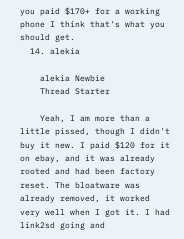you paid $170+ for a working phone I think that's what you should get.
  14. alekia

    alekia Newbie
    Thread Starter

    Yeah, I am more than a little pissed, though I didn't buy it new. I paid $120 for it on ebay, and it was already rooted and had been factory reset. The bloatware was already removed, it worked very well when I got it. I had link2sd going and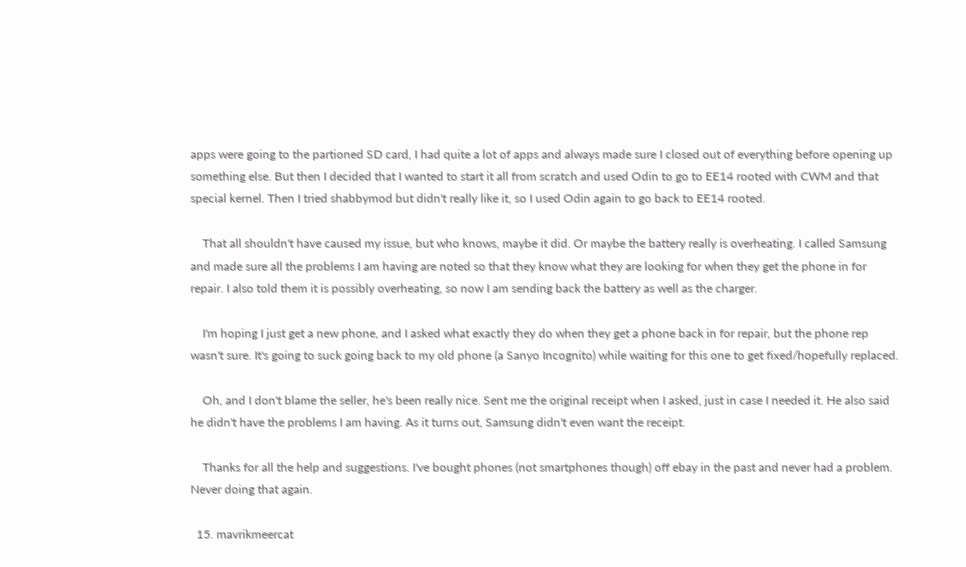apps were going to the partioned SD card, I had quite a lot of apps and always made sure I closed out of everything before opening up something else. But then I decided that I wanted to start it all from scratch and used Odin to go to EE14 rooted with CWM and that special kernel. Then I tried shabbymod but didn't really like it, so I used Odin again to go back to EE14 rooted.

    That all shouldn't have caused my issue, but who knows, maybe it did. Or maybe the battery really is overheating. I called Samsung and made sure all the problems I am having are noted so that they know what they are looking for when they get the phone in for repair. I also told them it is possibly overheating, so now I am sending back the battery as well as the charger.

    I'm hoping I just get a new phone, and I asked what exactly they do when they get a phone back in for repair, but the phone rep wasn't sure. It's going to suck going back to my old phone (a Sanyo Incognito) while waiting for this one to get fixed/hopefully replaced.

    Oh, and I don't blame the seller, he's been really nice. Sent me the original receipt when I asked, just in case I needed it. He also said he didn't have the problems I am having. As it turns out, Samsung didn't even want the receipt.

    Thanks for all the help and suggestions. I've bought phones (not smartphones though) off ebay in the past and never had a problem. Never doing that again.

  15. mavrikmeercat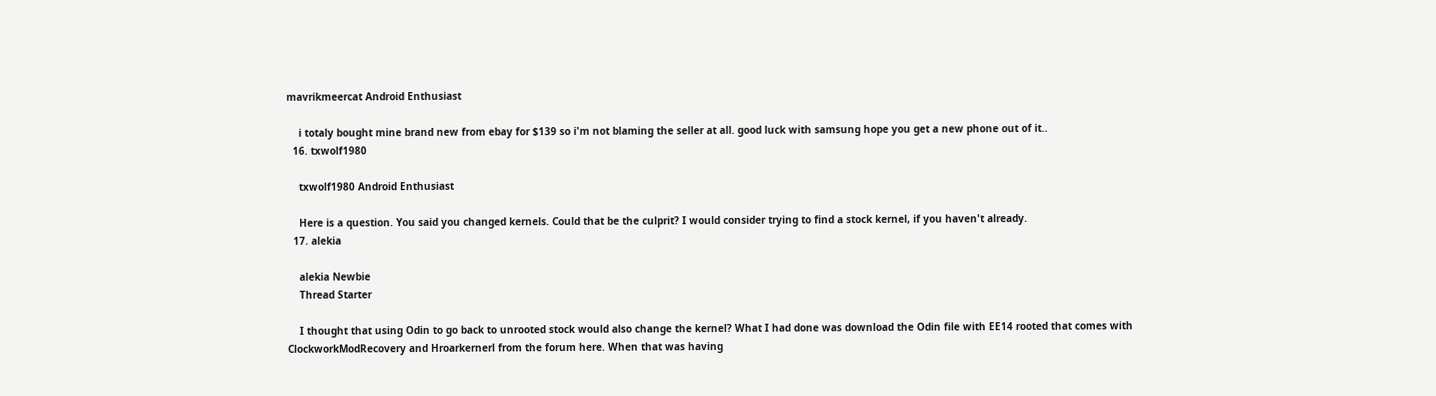mavrikmeercat Android Enthusiast

    i totaly bought mine brand new from ebay for $139 so i'm not blaming the seller at all. good luck with samsung hope you get a new phone out of it..
  16. txwolf1980

    txwolf1980 Android Enthusiast

    Here is a question. You said you changed kernels. Could that be the culprit? I would consider trying to find a stock kernel, if you haven't already.
  17. alekia

    alekia Newbie
    Thread Starter

    I thought that using Odin to go back to unrooted stock would also change the kernel? What I had done was download the Odin file with EE14 rooted that comes with ClockworkModRecovery and Hroarkernerl from the forum here. When that was having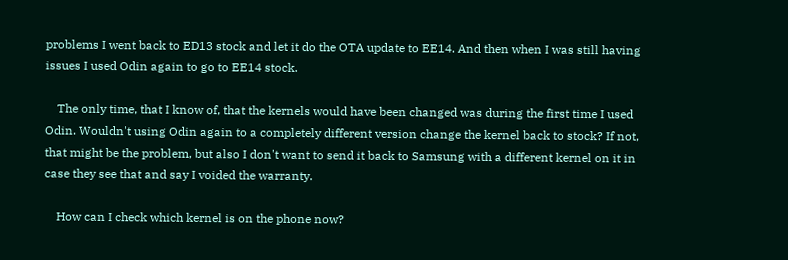problems I went back to ED13 stock and let it do the OTA update to EE14. And then when I was still having issues I used Odin again to go to EE14 stock.

    The only time, that I know of, that the kernels would have been changed was during the first time I used Odin. Wouldn't using Odin again to a completely different version change the kernel back to stock? If not, that might be the problem, but also I don't want to send it back to Samsung with a different kernel on it in case they see that and say I voided the warranty.

    How can I check which kernel is on the phone now?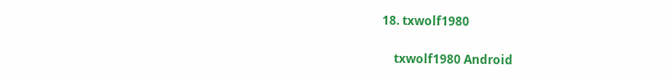18. txwolf1980

    txwolf1980 Android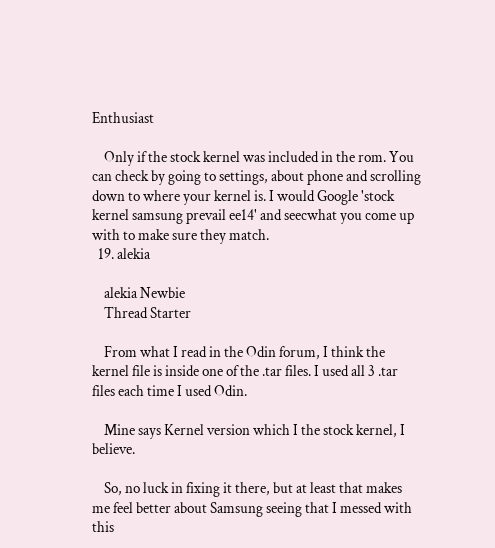Enthusiast

    Only if the stock kernel was included in the rom. You can check by going to settings, about phone and scrolling down to where your kernel is. I would Google 'stock kernel samsung prevail ee14' and seecwhat you come up with to make sure they match.
  19. alekia

    alekia Newbie
    Thread Starter

    From what I read in the Odin forum, I think the kernel file is inside one of the .tar files. I used all 3 .tar files each time I used Odin.

    Mine says Kernel version which I the stock kernel, I believe.

    So, no luck in fixing it there, but at least that makes me feel better about Samsung seeing that I messed with this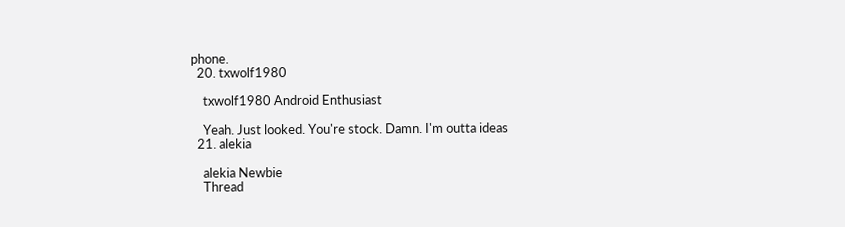phone.
  20. txwolf1980

    txwolf1980 Android Enthusiast

    Yeah. Just looked. You're stock. Damn. I'm outta ideas
  21. alekia

    alekia Newbie
    Thread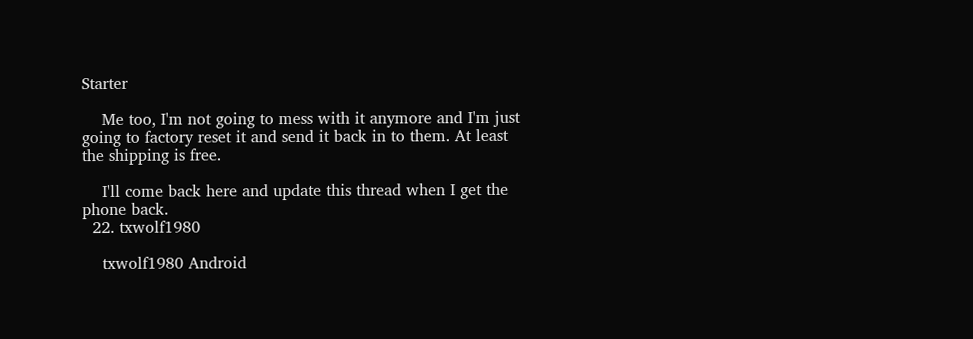Starter

    Me too, I'm not going to mess with it anymore and I'm just going to factory reset it and send it back in to them. At least the shipping is free.

    I'll come back here and update this thread when I get the phone back.
  22. txwolf1980

    txwolf1980 Android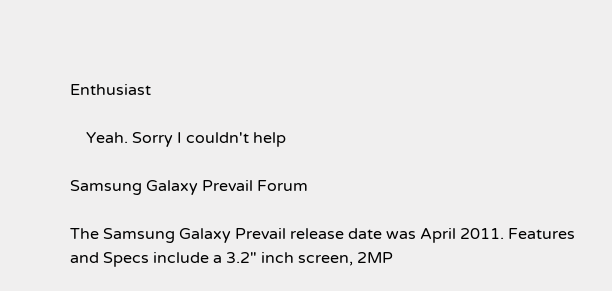Enthusiast

    Yeah. Sorry I couldn't help

Samsung Galaxy Prevail Forum

The Samsung Galaxy Prevail release date was April 2011. Features and Specs include a 3.2" inch screen, 2MP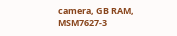camera, GB RAM, MSM7627-3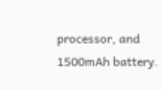processor, and 1500mAh battery.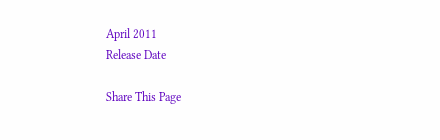April 2011
Release Date

Share This Page